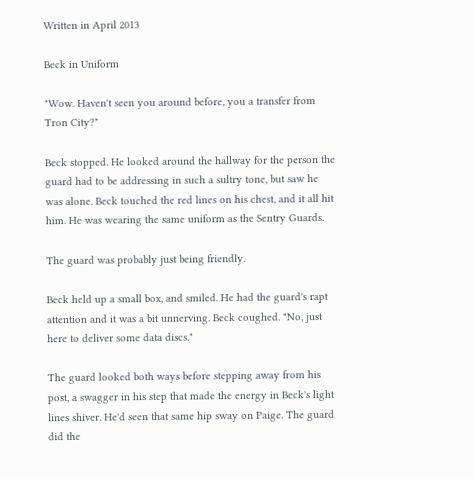Written in April 2013

Beck in Uniform

"Wow. Haven't seen you around before, you a transfer from Tron City?"

Beck stopped. He looked around the hallway for the person the guard had to be addressing in such a sultry tone, but saw he was alone. Beck touched the red lines on his chest, and it all hit him. He was wearing the same uniform as the Sentry Guards.

The guard was probably just being friendly.

Beck held up a small box, and smiled. He had the guard's rapt attention and it was a bit unnerving. Beck coughed. "No, just here to deliver some data discs."

The guard looked both ways before stepping away from his post, a swagger in his step that made the energy in Beck's light lines shiver. He'd seen that same hip sway on Paige. The guard did the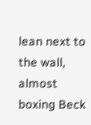lean next to the wall, almost boxing Beck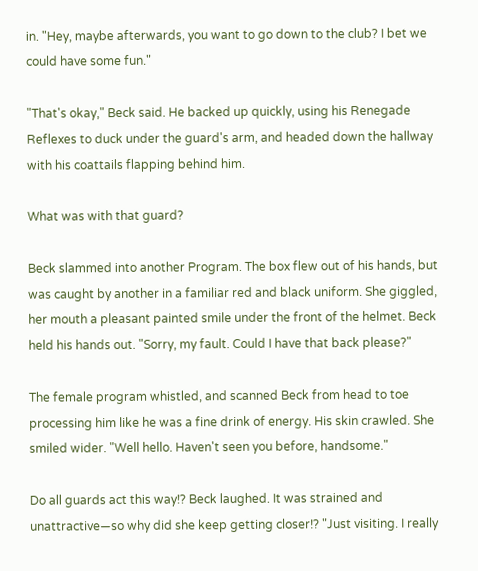in. "Hey, maybe afterwards, you want to go down to the club? I bet we could have some fun."

"That's okay," Beck said. He backed up quickly, using his Renegade Reflexes to duck under the guard's arm, and headed down the hallway with his coattails flapping behind him.

What was with that guard?

Beck slammed into another Program. The box flew out of his hands, but was caught by another in a familiar red and black uniform. She giggled, her mouth a pleasant painted smile under the front of the helmet. Beck held his hands out. "Sorry, my fault. Could I have that back please?"

The female program whistled, and scanned Beck from head to toe processing him like he was a fine drink of energy. His skin crawled. She smiled wider. "Well hello. Haven't seen you before, handsome."

Do all guards act this way!? Beck laughed. It was strained and unattractive—so why did she keep getting closer!? "Just visiting. I really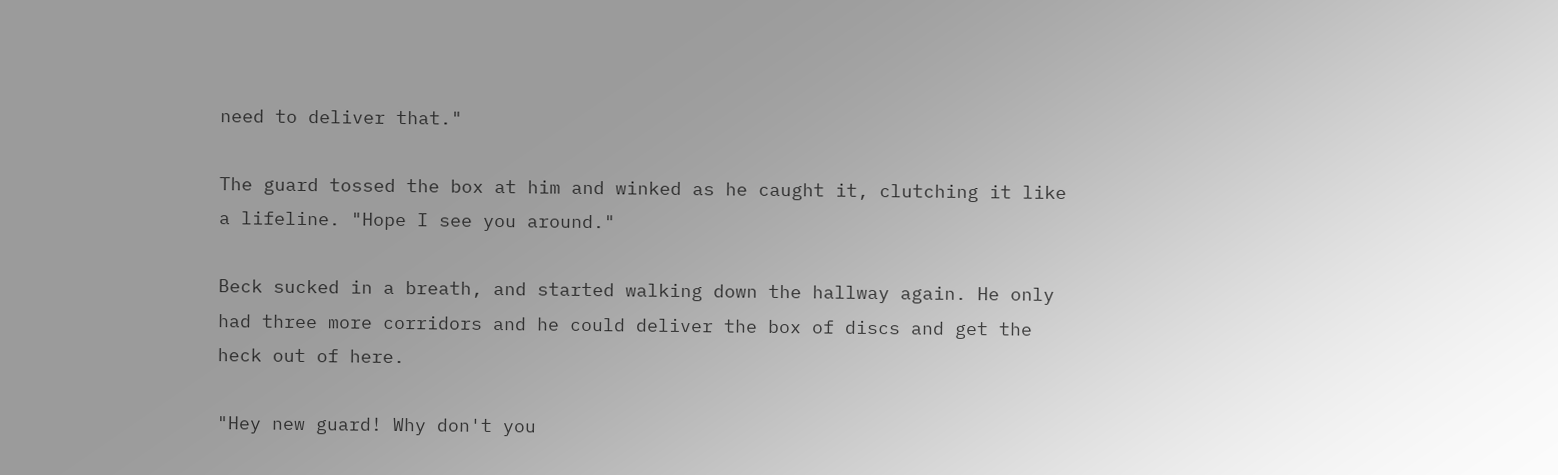need to deliver that."

The guard tossed the box at him and winked as he caught it, clutching it like a lifeline. "Hope I see you around."

Beck sucked in a breath, and started walking down the hallway again. He only had three more corridors and he could deliver the box of discs and get the heck out of here.

"Hey new guard! Why don't you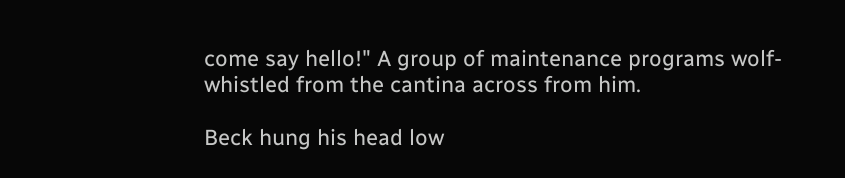come say hello!" A group of maintenance programs wolf-whistled from the cantina across from him.

Beck hung his head low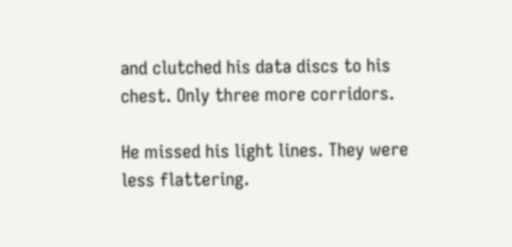and clutched his data discs to his chest. Only three more corridors.

He missed his light lines. They were less flattering.